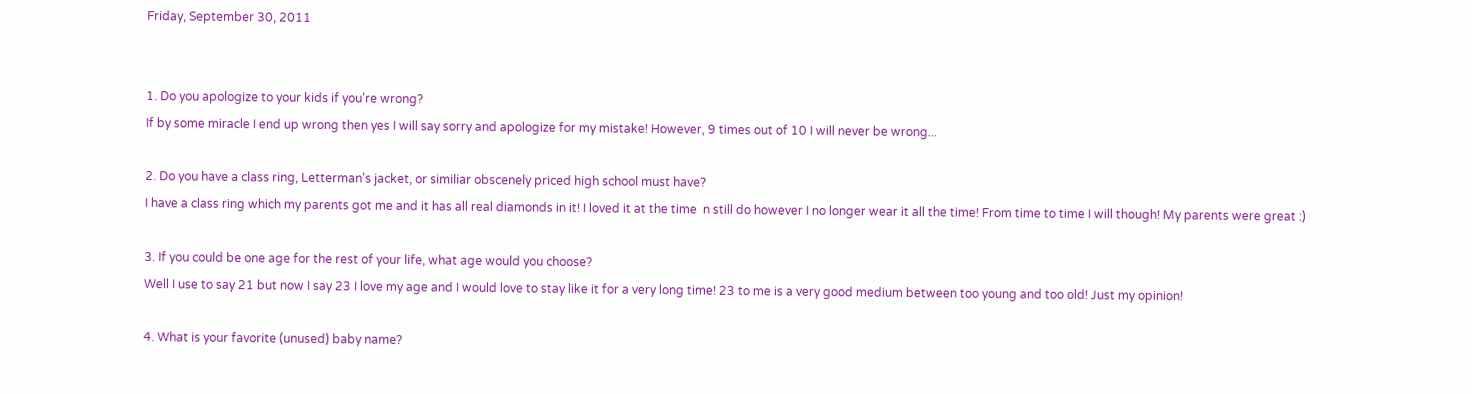Friday, September 30, 2011


1. Do you apologize to your kids if you're wrong?
If by some miracle I end up wrong then yes I will say sorry and apologize for my mistake! However, 9 times out of 10 I will never be wrong...

2. Do you have a class ring, Letterman's jacket, or similiar obscenely priced high school must have?
I have a class ring which my parents got me and it has all real diamonds in it! I loved it at the time  n still do however I no longer wear it all the time! From time to time I will though! My parents were great :)

3. If you could be one age for the rest of your life, what age would you choose?
Well I use to say 21 but now I say 23 I love my age and I would love to stay like it for a very long time! 23 to me is a very good medium between too young and too old! Just my opinion!

4. What is your favorite (unused) baby name?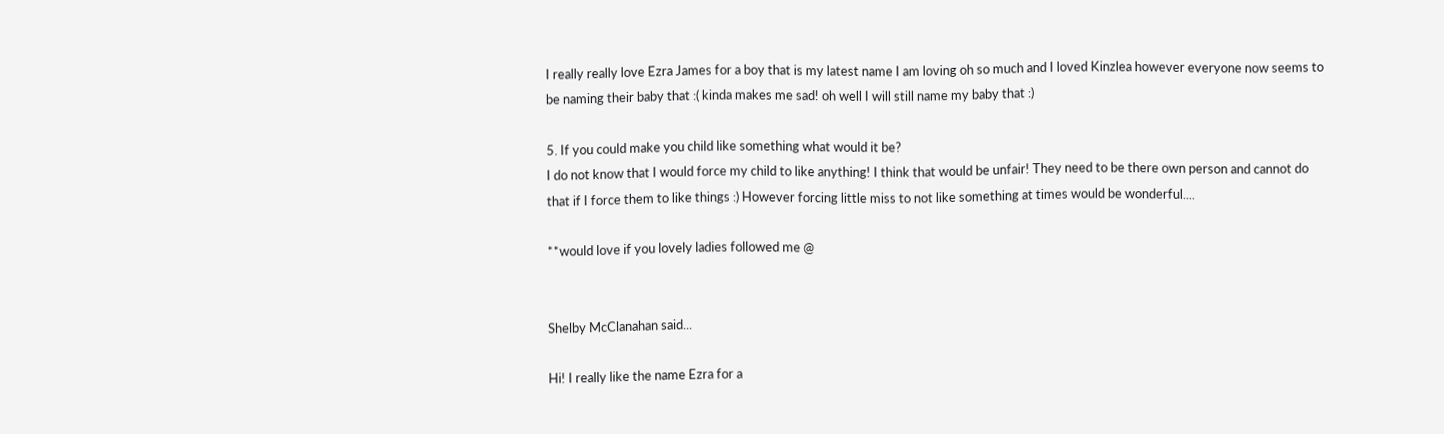I really really love Ezra James for a boy that is my latest name I am loving oh so much and I loved Kinzlea however everyone now seems to be naming their baby that :( kinda makes me sad! oh well I will still name my baby that :)

5. If you could make you child like something what would it be?
I do not know that I would force my child to like anything! I think that would be unfair! They need to be there own person and cannot do that if I force them to like things :) However forcing little miss to not like something at times would be wonderful....

**would love if you lovely ladies followed me @


Shelby McClanahan said...

Hi! I really like the name Ezra for a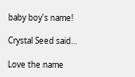baby boy's name!

Crystal Seed said...

Love the name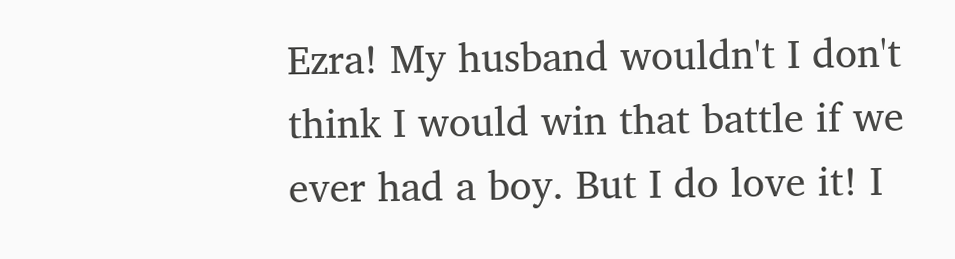Ezra! My husband wouldn't I don't think I would win that battle if we ever had a boy. But I do love it! I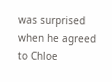was surprised when he agreed to Chloe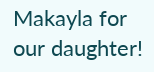Makayla for our daughter!